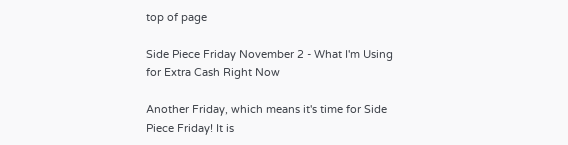top of page

Side Piece Friday November 2 - What I'm Using for Extra Cash Right Now

Another Friday, which means it's time for Side Piece Friday! It is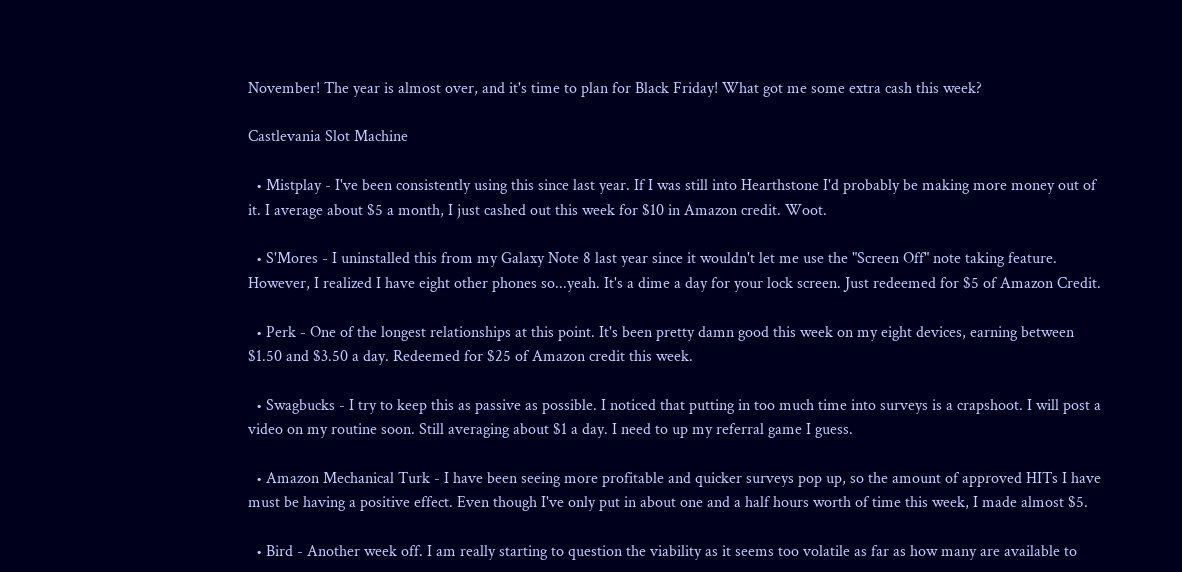November! The year is almost over, and it's time to plan for Black Friday! What got me some extra cash this week?

Castlevania Slot Machine

  • Mistplay - I've been consistently using this since last year. If I was still into Hearthstone I'd probably be making more money out of it. I average about $5 a month, I just cashed out this week for $10 in Amazon credit. Woot.

  • S'Mores - I uninstalled this from my Galaxy Note 8 last year since it wouldn't let me use the "Screen Off" note taking feature. However, I realized I have eight other phones so...yeah. It's a dime a day for your lock screen. Just redeemed for $5 of Amazon Credit.

  • Perk - One of the longest relationships at this point. It's been pretty damn good this week on my eight devices, earning between $1.50 and $3.50 a day. Redeemed for $25 of Amazon credit this week.

  • Swagbucks - I try to keep this as passive as possible. I noticed that putting in too much time into surveys is a crapshoot. I will post a video on my routine soon. Still averaging about $1 a day. I need to up my referral game I guess.

  • Amazon Mechanical Turk - I have been seeing more profitable and quicker surveys pop up, so the amount of approved HITs I have must be having a positive effect. Even though I've only put in about one and a half hours worth of time this week, I made almost $5.

  • Bird - Another week off. I am really starting to question the viability as it seems too volatile as far as how many are available to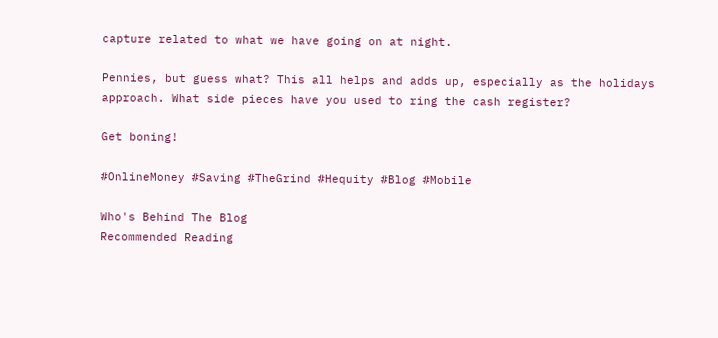capture related to what we have going on at night.

Pennies, but guess what? This all helps and adds up, especially as the holidays approach. What side pieces have you used to ring the cash register?

Get boning!

#OnlineMoney #Saving #TheGrind #Hequity #Blog #Mobile

Who's Behind The Blog
Recommended Reading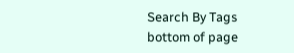Search By Tags
bottom of page